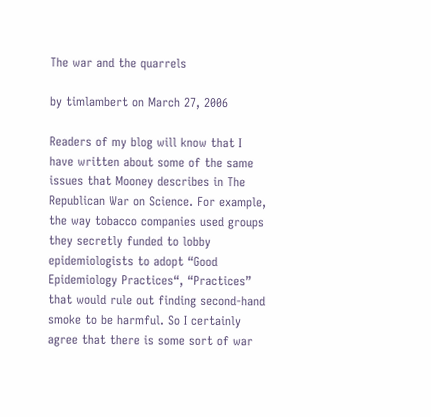The war and the quarrels

by timlambert on March 27, 2006

Readers of my blog will know that I have written about some of the same issues that Mooney describes in The Republican War on Science. For example, the way tobacco companies used groups they secretly funded to lobby epidemiologists to adopt “Good Epidemiology Practices“, “Practices” that would rule out finding second-hand smoke to be harmful. So I certainly agree that there is some sort of war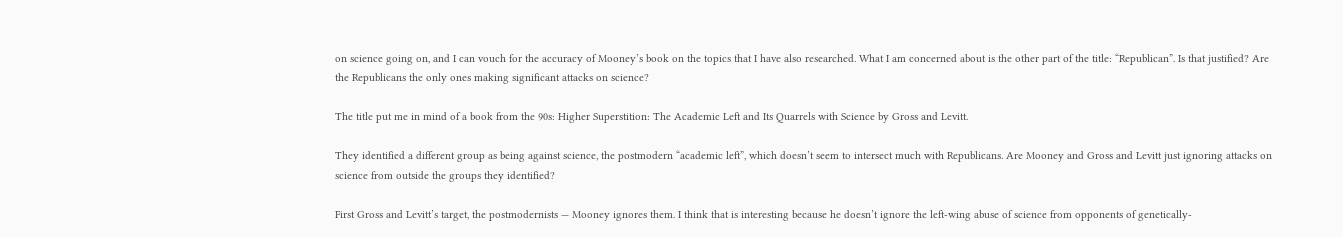on science going on, and I can vouch for the accuracy of Mooney’s book on the topics that I have also researched. What I am concerned about is the other part of the title: “Republican”. Is that justified? Are the Republicans the only ones making significant attacks on science?

The title put me in mind of a book from the 90s: Higher Superstition: The Academic Left and Its Quarrels with Science by Gross and Levitt.

They identified a different group as being against science, the postmodern “academic left”, which doesn’t seem to intersect much with Republicans. Are Mooney and Gross and Levitt just ignoring attacks on science from outside the groups they identified?

First Gross and Levitt’s target, the postmodernists — Mooney ignores them. I think that is interesting because he doesn’t ignore the left-wing abuse of science from opponents of genetically-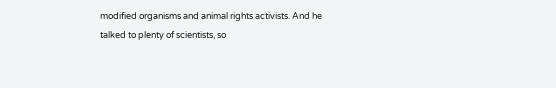modified organisms and animal rights activists. And he talked to plenty of scientists, so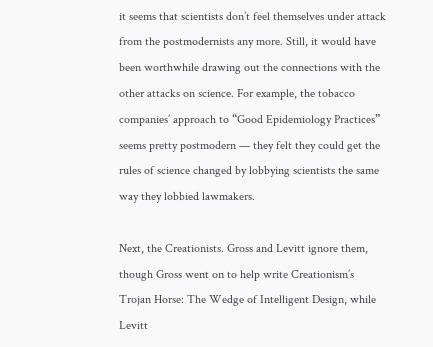it seems that scientists don’t feel themselves under attack from the postmodernists any more. Still, it would have been worthwhile drawing out the connections with the other attacks on science. For example, the tobacco companies’ approach to “Good Epidemiology Practices” seems pretty postmodern — they felt they could get the rules of science changed by lobbying scientists the same way they lobbied lawmakers.

Next, the Creationists. Gross and Levitt ignore them, though Gross went on to help write Creationism’s Trojan Horse: The Wedge of Intelligent Design, while Levitt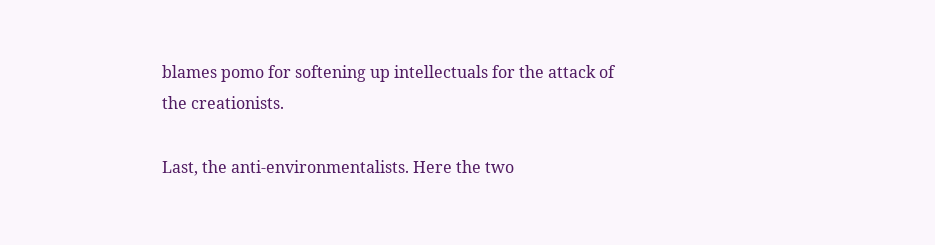blames pomo for softening up intellectuals for the attack of the creationists.

Last, the anti-environmentalists. Here the two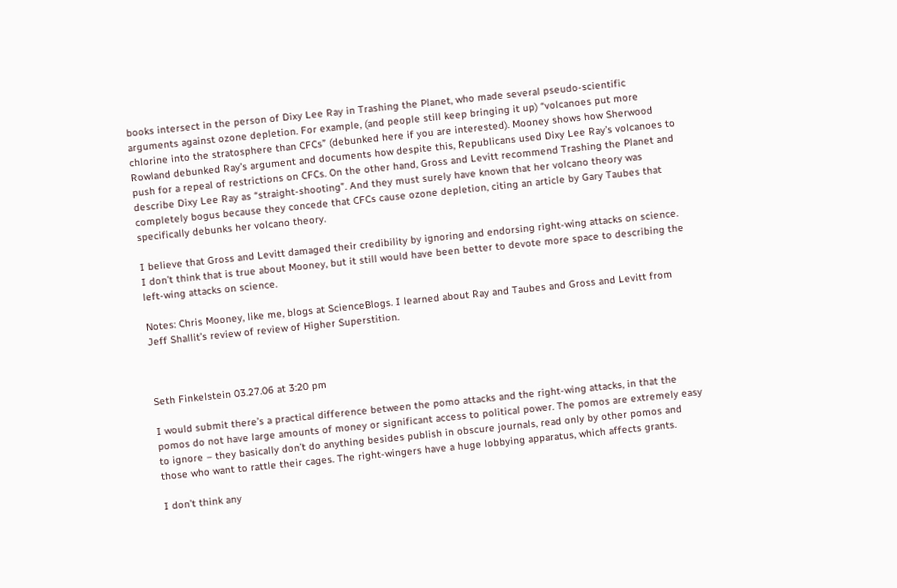books intersect in the person of Dixy Lee Ray in Trashing the Planet, who made several pseudo-scientific arguments against ozone depletion. For example, (and people still keep bringing it up) “volcanoes put more chlorine into the stratosphere than CFCs” (debunked here if you are interested). Mooney shows how Sherwood Rowland debunked Ray’s argument and documents how despite this, Republicans used Dixy Lee Ray’s volcanoes to push for a repeal of restrictions on CFCs. On the other hand, Gross and Levitt recommend Trashing the Planet and describe Dixy Lee Ray as “straight-shooting”. And they must surely have known that her volcano theory was completely bogus because they concede that CFCs cause ozone depletion, citing an article by Gary Taubes that specifically debunks her volcano theory.

I believe that Gross and Levitt damaged their credibility by ignoring and endorsing right-wing attacks on science. I don’t think that is true about Mooney, but it still would have been better to devote more space to describing the left-wing attacks on science.

Notes: Chris Mooney, like me, blogs at ScienceBlogs. I learned about Ray and Taubes and Gross and Levitt from Jeff Shallit’s review of review of Higher Superstition.



Seth Finkelstein 03.27.06 at 3:20 pm

I would submit there’s a practical difference between the pomo attacks and the right-wing attacks, in that the pomos do not have large amounts of money or significant access to political power. The pomos are extremely easy to ignore – they basically don’t do anything besides publish in obscure journals, read only by other pomos and those who want to rattle their cages. The right-wingers have a huge lobbying apparatus, which affects grants.

I don’t think any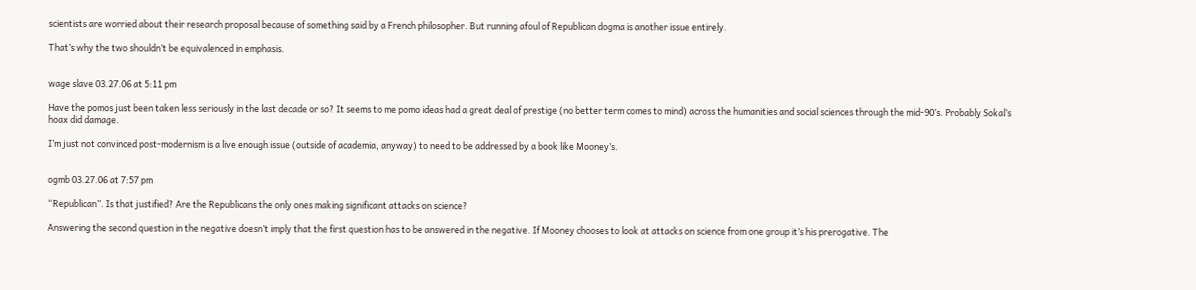scientists are worried about their research proposal because of something said by a French philosopher. But running afoul of Republican dogma is another issue entirely.

That’s why the two shouldn’t be equivalenced in emphasis.


wage slave 03.27.06 at 5:11 pm

Have the pomos just been taken less seriously in the last decade or so? It seems to me pomo ideas had a great deal of prestige (no better term comes to mind) across the humanities and social sciences through the mid-90’s. Probably Sokal’s hoax did damage.

I’m just not convinced post-modernism is a live enough issue (outside of academia, anyway) to need to be addressed by a book like Mooney’s.


ogmb 03.27.06 at 7:57 pm

“Republican”. Is that justified? Are the Republicans the only ones making significant attacks on science?

Answering the second question in the negative doesn’t imply that the first question has to be answered in the negative. If Mooney chooses to look at attacks on science from one group it’s his prerogative. The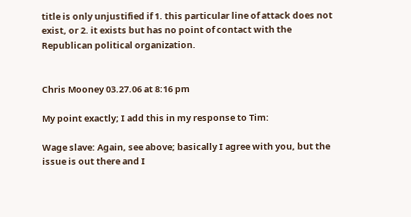title is only unjustified if 1. this particular line of attack does not exist, or 2. it exists but has no point of contact with the Republican political organization.


Chris Mooney 03.27.06 at 8:16 pm

My point exactly; I add this in my response to Tim:

Wage slave: Again, see above; basically I agree with you, but the issue is out there and I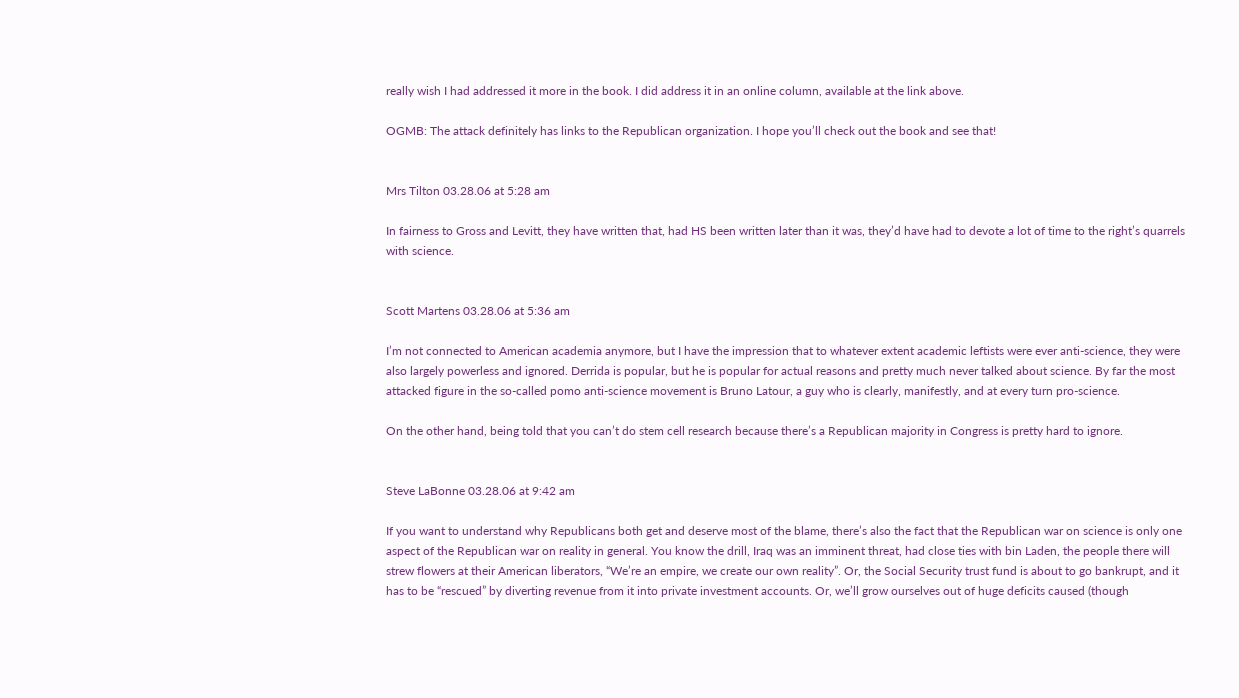really wish I had addressed it more in the book. I did address it in an online column, available at the link above.

OGMB: The attack definitely has links to the Republican organization. I hope you’ll check out the book and see that!


Mrs Tilton 03.28.06 at 5:28 am

In fairness to Gross and Levitt, they have written that, had HS been written later than it was, they’d have had to devote a lot of time to the right’s quarrels with science.


Scott Martens 03.28.06 at 5:36 am

I’m not connected to American academia anymore, but I have the impression that to whatever extent academic leftists were ever anti-science, they were also largely powerless and ignored. Derrida is popular, but he is popular for actual reasons and pretty much never talked about science. By far the most attacked figure in the so-called pomo anti-science movement is Bruno Latour, a guy who is clearly, manifestly, and at every turn pro-science.

On the other hand, being told that you can’t do stem cell research because there’s a Republican majority in Congress is pretty hard to ignore.


Steve LaBonne 03.28.06 at 9:42 am

If you want to understand why Republicans both get and deserve most of the blame, there’s also the fact that the Republican war on science is only one aspect of the Republican war on reality in general. You know the drill, Iraq was an imminent threat, had close ties with bin Laden, the people there will strew flowers at their American liberators, “We’re an empire, we create our own reality”. Or, the Social Security trust fund is about to go bankrupt, and it has to be “rescued” by diverting revenue from it into private investment accounts. Or, we’ll grow ourselves out of huge deficits caused (though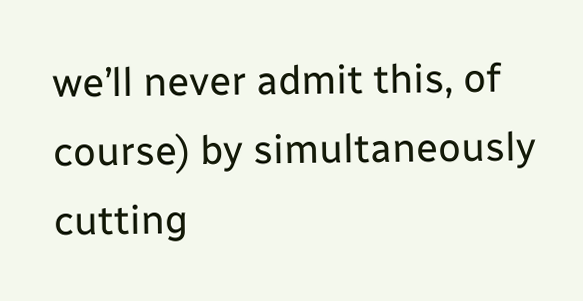we’ll never admit this, of course) by simultaneously cutting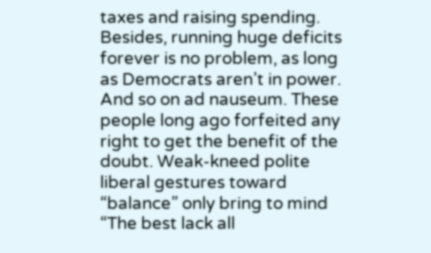taxes and raising spending. Besides, running huge deficits forever is no problem, as long as Democrats aren’t in power. And so on ad nauseum. These people long ago forfeited any right to get the benefit of the doubt. Weak-kneed polite liberal gestures toward “balance” only bring to mind “The best lack all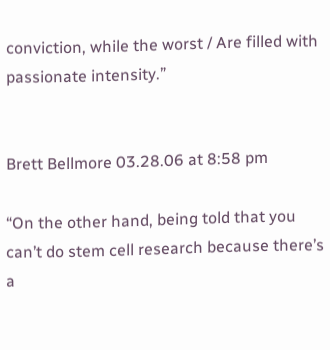conviction, while the worst / Are filled with passionate intensity.”


Brett Bellmore 03.28.06 at 8:58 pm

“On the other hand, being told that you can’t do stem cell research because there’s a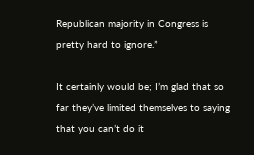Republican majority in Congress is pretty hard to ignore.”

It certainly would be; I’m glad that so far they’ve limited themselves to saying that you can’t do it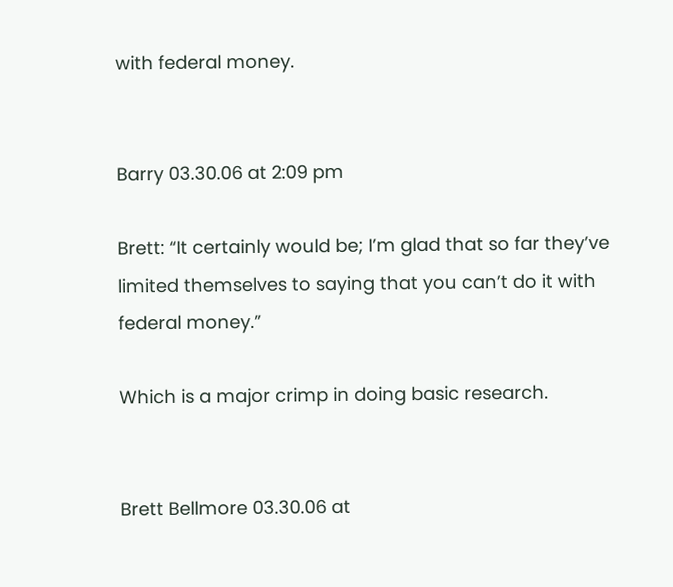with federal money.


Barry 03.30.06 at 2:09 pm

Brett: “It certainly would be; I’m glad that so far they’ve limited themselves to saying that you can’t do it with federal money.”

Which is a major crimp in doing basic research.


Brett Bellmore 03.30.06 at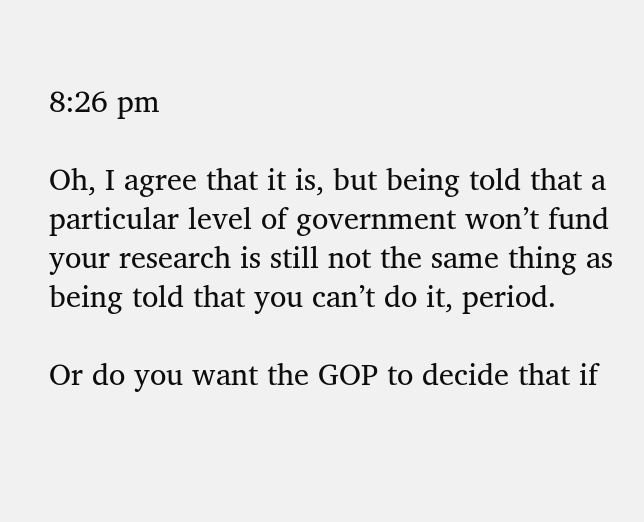8:26 pm

Oh, I agree that it is, but being told that a particular level of government won’t fund your research is still not the same thing as being told that you can’t do it, period.

Or do you want the GOP to decide that if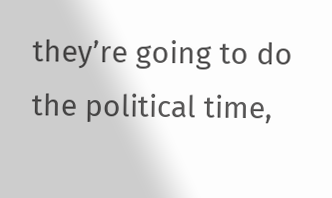they’re going to do the political time,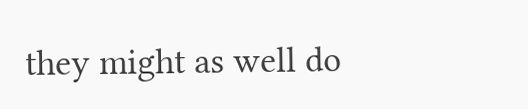they might as well do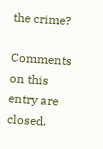the crime?

Comments on this entry are closed.